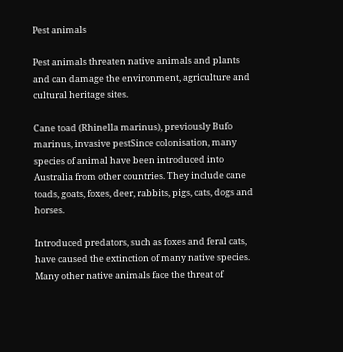Pest animals

Pest animals threaten native animals and plants and can damage the environment, agriculture and cultural heritage sites.

Cane toad (Rhinella marinus), previously Bufo marinus, invasive pestSince colonisation, many species of animal have been introduced into Australia from other countries. They include cane toads, goats, foxes, deer, rabbits, pigs, cats, dogs and horses.

Introduced predators, such as foxes and feral cats, have caused the extinction of many native species. Many other native animals face the threat of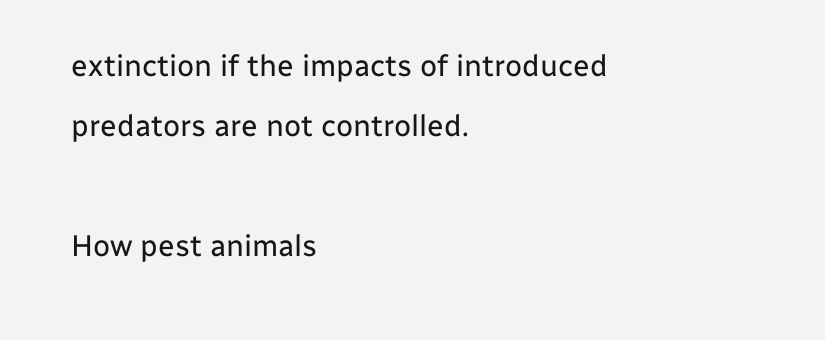extinction if the impacts of introduced predators are not controlled.

How pest animals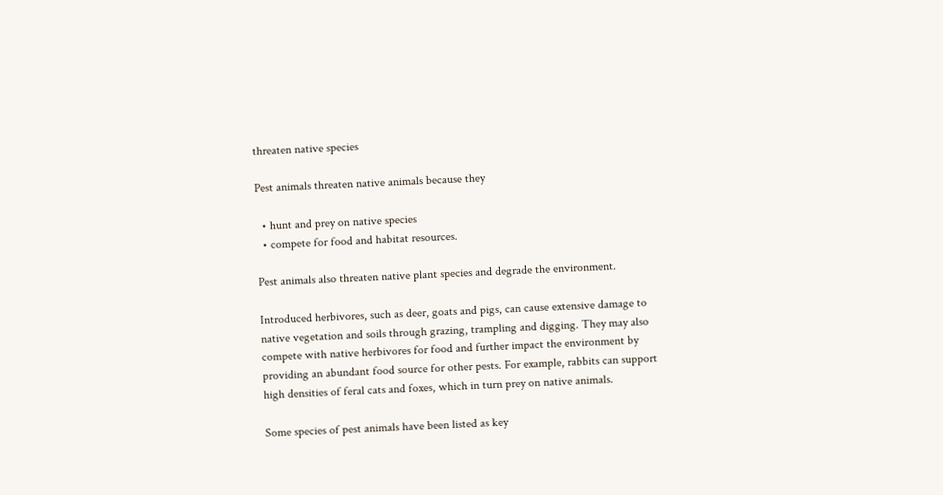threaten native species

Pest animals threaten native animals because they

  • hunt and prey on native species
  • compete for food and habitat resources.

Pest animals also threaten native plant species and degrade the environment.

Introduced herbivores, such as deer, goats and pigs, can cause extensive damage to native vegetation and soils through grazing, trampling and digging. They may also compete with native herbivores for food and further impact the environment by providing an abundant food source for other pests. For example, rabbits can support high densities of feral cats and foxes, which in turn prey on native animals.

Some species of pest animals have been listed as key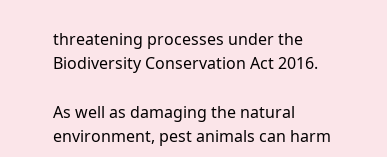threatening processes under the Biodiversity Conservation Act 2016.

As well as damaging the natural environment, pest animals can harm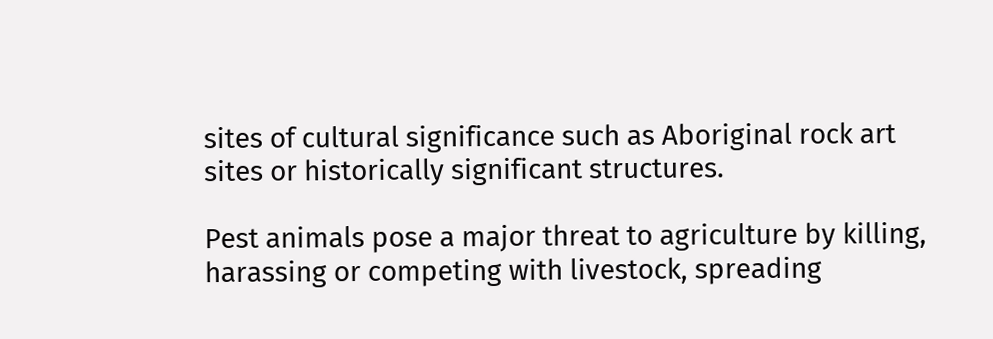sites of cultural significance such as Aboriginal rock art sites or historically significant structures.

Pest animals pose a major threat to agriculture by killing, harassing or competing with livestock, spreading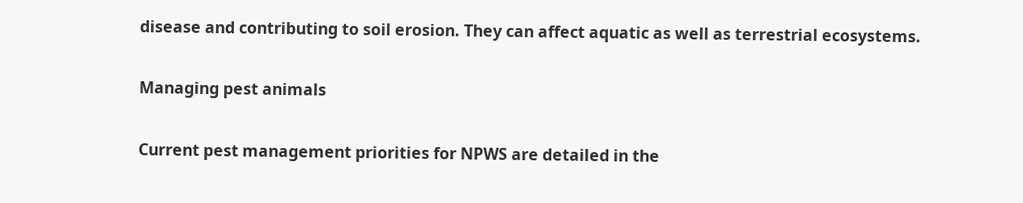disease and contributing to soil erosion. They can affect aquatic as well as terrestrial ecosystems.

Managing pest animals

Current pest management priorities for NPWS are detailed in the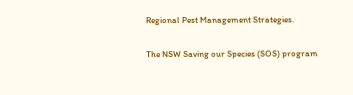Regional Pest Management Strategies.

The NSW Saving our Species (SOS) program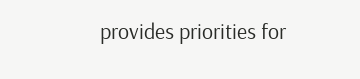provides priorities for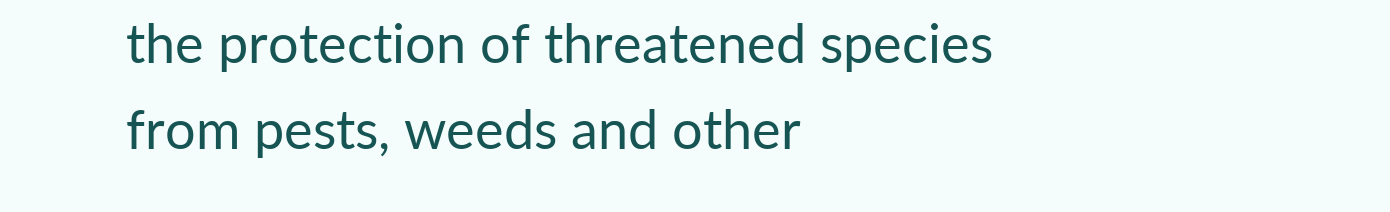the protection of threatened species from pests, weeds and other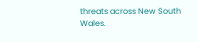threats across New South Wales.